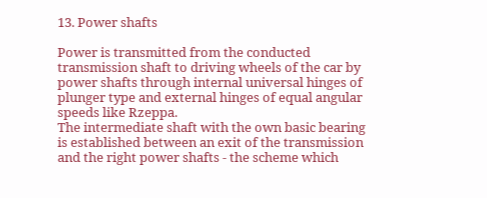13. Power shafts

Power is transmitted from the conducted transmission shaft to driving wheels of the car by power shafts through internal universal hinges of plunger type and external hinges of equal angular speeds like Rzeppa.
The intermediate shaft with the own basic bearing is established between an exit of the transmission and the right power shafts - the scheme which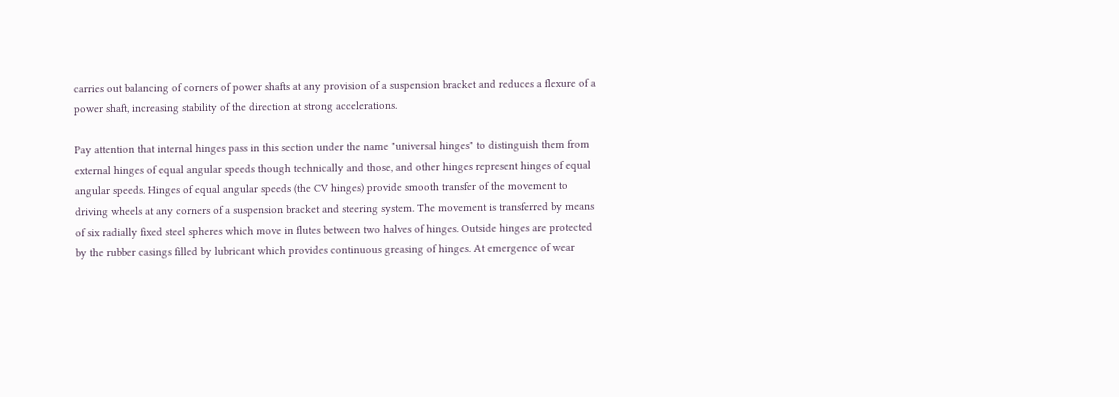carries out balancing of corners of power shafts at any provision of a suspension bracket and reduces a flexure of a power shaft, increasing stability of the direction at strong accelerations.

Pay attention that internal hinges pass in this section under the name "universal hinges" to distinguish them from external hinges of equal angular speeds though technically and those, and other hinges represent hinges of equal angular speeds. Hinges of equal angular speeds (the CV hinges) provide smooth transfer of the movement to driving wheels at any corners of a suspension bracket and steering system. The movement is transferred by means of six radially fixed steel spheres which move in flutes between two halves of hinges. Outside hinges are protected by the rubber casings filled by lubricant which provides continuous greasing of hinges. At emergence of wear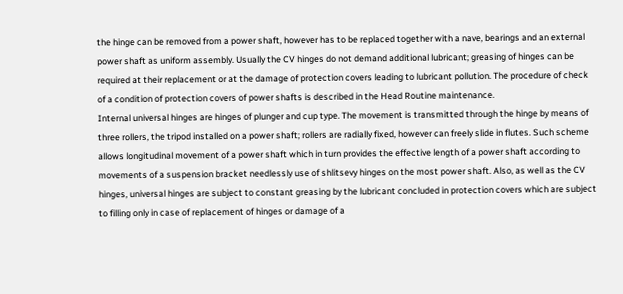the hinge can be removed from a power shaft, however has to be replaced together with a nave, bearings and an external power shaft as uniform assembly. Usually the CV hinges do not demand additional lubricant; greasing of hinges can be required at their replacement or at the damage of protection covers leading to lubricant pollution. The procedure of check of a condition of protection covers of power shafts is described in the Head Routine maintenance.
Internal universal hinges are hinges of plunger and cup type. The movement is transmitted through the hinge by means of three rollers, the tripod installed on a power shaft; rollers are radially fixed, however can freely slide in flutes. Such scheme allows longitudinal movement of a power shaft which in turn provides the effective length of a power shaft according to movements of a suspension bracket needlessly use of shlitsevy hinges on the most power shaft. Also, as well as the CV hinges, universal hinges are subject to constant greasing by the lubricant concluded in protection covers which are subject to filling only in case of replacement of hinges or damage of a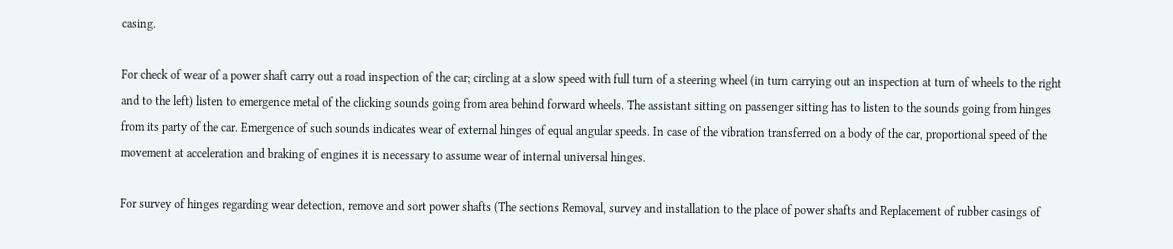casing.

For check of wear of a power shaft carry out a road inspection of the car; circling at a slow speed with full turn of a steering wheel (in turn carrying out an inspection at turn of wheels to the right and to the left) listen to emergence metal of the clicking sounds going from area behind forward wheels. The assistant sitting on passenger sitting has to listen to the sounds going from hinges from its party of the car. Emergence of such sounds indicates wear of external hinges of equal angular speeds. In case of the vibration transferred on a body of the car, proportional speed of the movement at acceleration and braking of engines it is necessary to assume wear of internal universal hinges.

For survey of hinges regarding wear detection, remove and sort power shafts (The sections Removal, survey and installation to the place of power shafts and Replacement of rubber casings of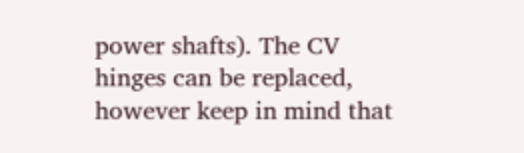power shafts). The CV hinges can be replaced, however keep in mind that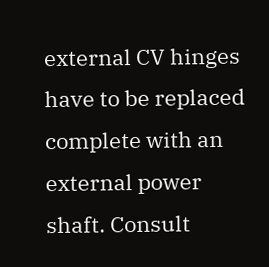external CV hinges have to be replaced complete with an external power shaft. Consult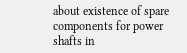about existence of spare components for power shafts in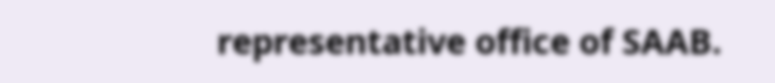representative office of SAAB.